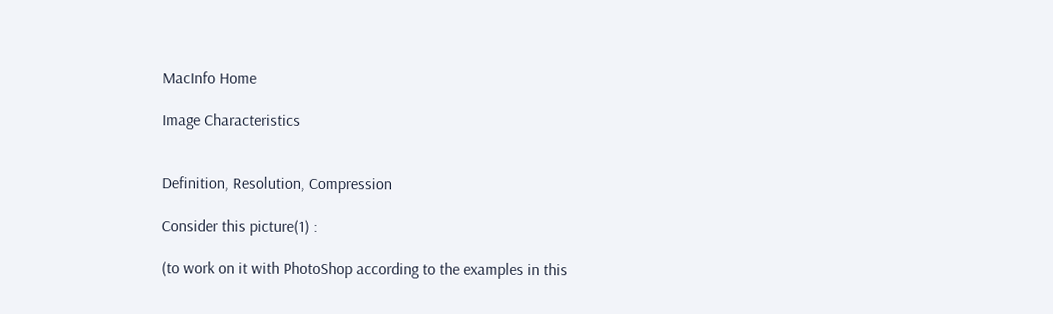MacInfo Home

Image Characteristics


Definition, Resolution, Compression

Consider this picture(1) :

(to work on it with PhotoShop according to the examples in this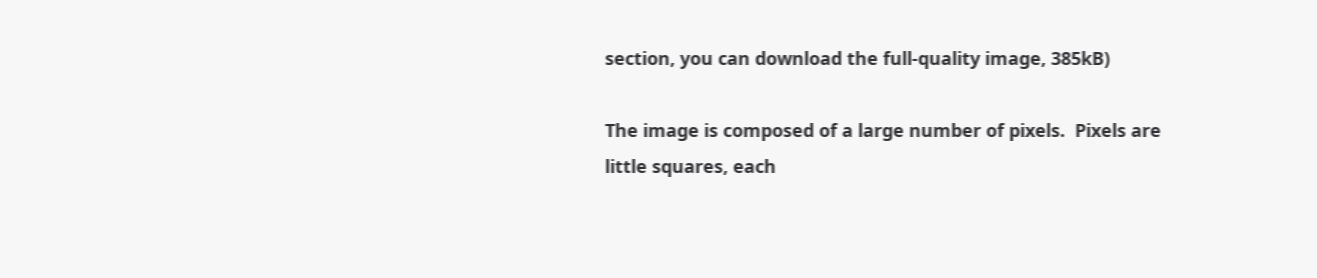section, you can download the full-quality image, 385kB)

The image is composed of a large number of pixels.  Pixels are little squares, each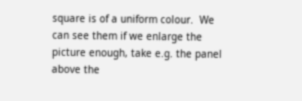square is of a uniform colour.  We can see them if we enlarge the picture enough, take e.g. the panel above the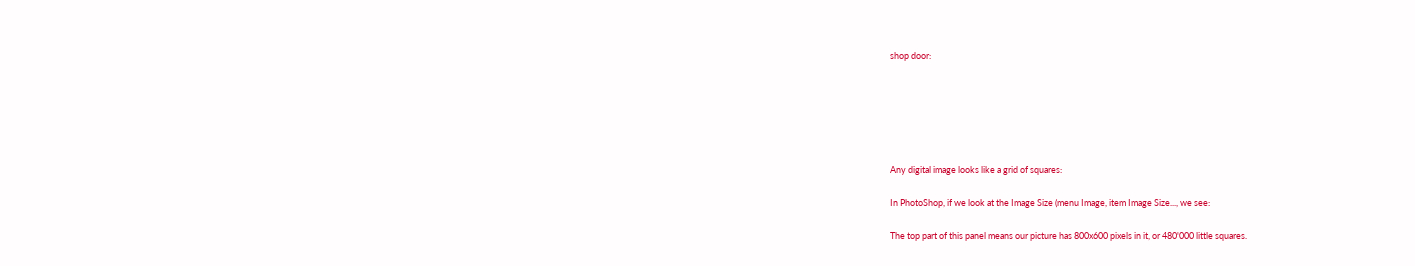shop door:






Any digital image looks like a grid of squares:

In PhotoShop, if we look at the Image Size (menu Image, item Image Size..., we see:

The top part of this panel means our picture has 800x600 pixels in it, or 480'000 little squares.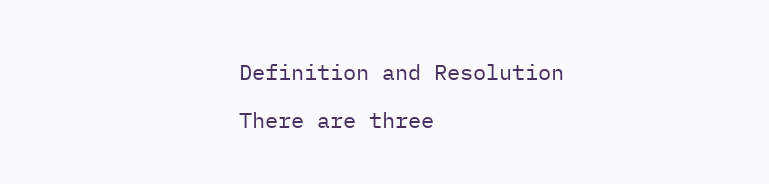Definition and Resolution

There are three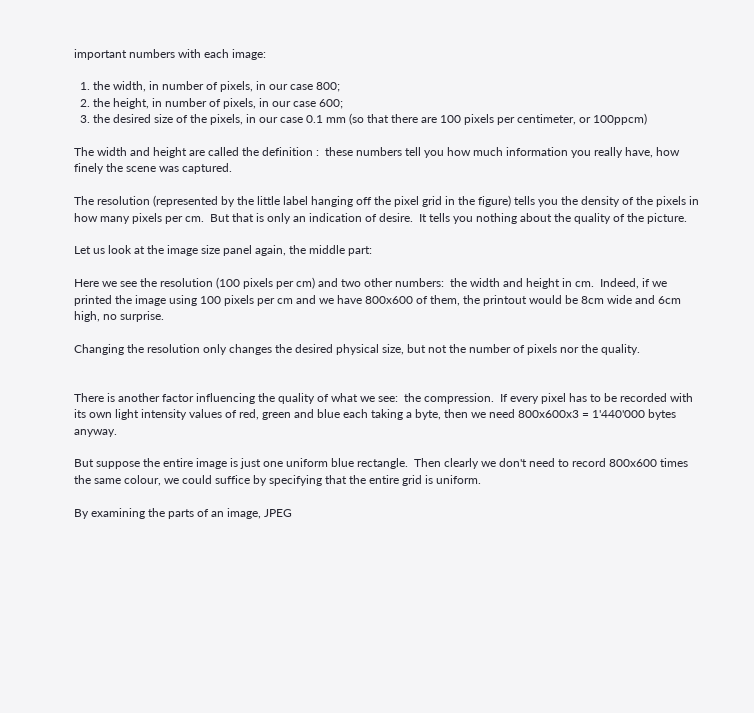important numbers with each image:

  1. the width, in number of pixels, in our case 800;
  2. the height, in number of pixels, in our case 600;
  3. the desired size of the pixels, in our case 0.1 mm (so that there are 100 pixels per centimeter, or 100ppcm)

The width and height are called the definition :  these numbers tell you how much information you really have, how finely the scene was captured.

The resolution (represented by the little label hanging off the pixel grid in the figure) tells you the density of the pixels in how many pixels per cm.  But that is only an indication of desire.  It tells you nothing about the quality of the picture.

Let us look at the image size panel again, the middle part:

Here we see the resolution (100 pixels per cm) and two other numbers:  the width and height in cm.  Indeed, if we printed the image using 100 pixels per cm and we have 800x600 of them, the printout would be 8cm wide and 6cm high, no surprise.

Changing the resolution only changes the desired physical size, but not the number of pixels nor the quality.


There is another factor influencing the quality of what we see:  the compression.  If every pixel has to be recorded with its own light intensity values of red, green and blue each taking a byte, then we need 800x600x3 = 1'440'000 bytes anyway.

But suppose the entire image is just one uniform blue rectangle.  Then clearly we don't need to record 800x600 times the same colour, we could suffice by specifying that the entire grid is uniform.

By examining the parts of an image, JPEG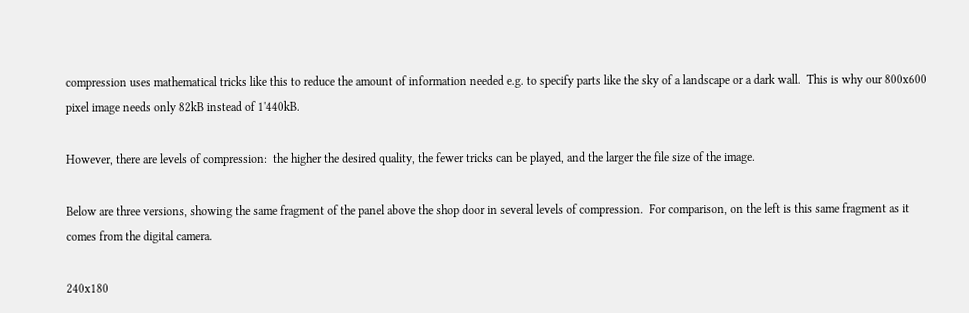compression uses mathematical tricks like this to reduce the amount of information needed e.g. to specify parts like the sky of a landscape or a dark wall.  This is why our 800x600 pixel image needs only 82kB instead of 1'440kB.

However, there are levels of compression:  the higher the desired quality, the fewer tricks can be played, and the larger the file size of the image.

Below are three versions, showing the same fragment of the panel above the shop door in several levels of compression.  For comparison, on the left is this same fragment as it comes from the digital camera.

240x180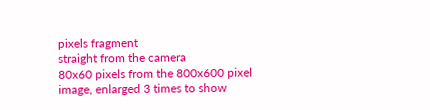pixels fragment
straight from the camera
80x60 pixels from the 800x600 pixel image, enlarged 3 times to show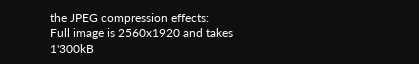the JPEG compression effects:
Full image is 2560x1920 and takes 1'300kB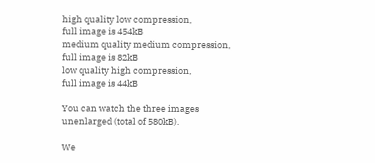high quality low compression,
full image is 454kB
medium quality medium compression,
full image is 82kB
low quality high compression,
full image is 44kB

You can watch the three images unenlarged (total of 580kB).

We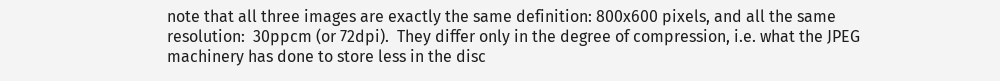note that all three images are exactly the same definition: 800x600 pixels, and all the same resolution:  30ppcm (or 72dpi).  They differ only in the degree of compression, i.e. what the JPEG machinery has done to store less in the disc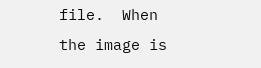file.  When the image is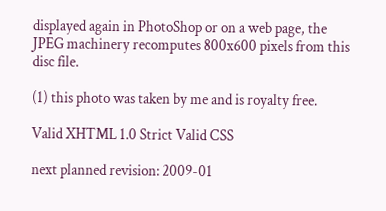displayed again in PhotoShop or on a web page, the JPEG machinery recomputes 800x600 pixels from this disc file.

(1) this photo was taken by me and is royalty free.

Valid XHTML 1.0 Strict Valid CSS

next planned revision: 2009-01